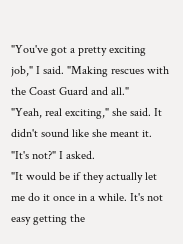"You've got a pretty exciting job," I said. "Making rescues with the Coast Guard and all."
"Yeah, real exciting," she said. It didn't sound like she meant it.
"It's not?" I asked.
"It would be if they actually let me do it once in a while. It's not easy getting the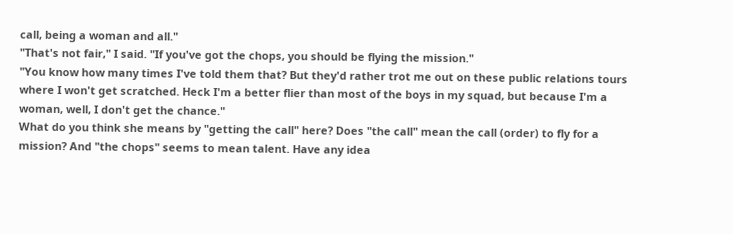call, being a woman and all."
"That's not fair," I said. "If you've got the chops, you should be flying the mission."
"You know how many times I've told them that? But they'd rather trot me out on these public relations tours where I won't get scratched. Heck I'm a better flier than most of the boys in my squad, but because I'm a woman, well, I don't get the chance."
What do you think she means by "getting the call" here? Does "the call" mean the call (order) to fly for a mission? And "the chops" seems to mean talent. Have any idea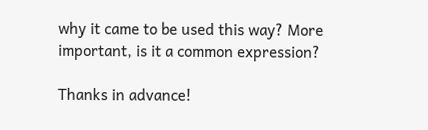why it came to be used this way? More important, is it a common expression?

Thanks in advance!